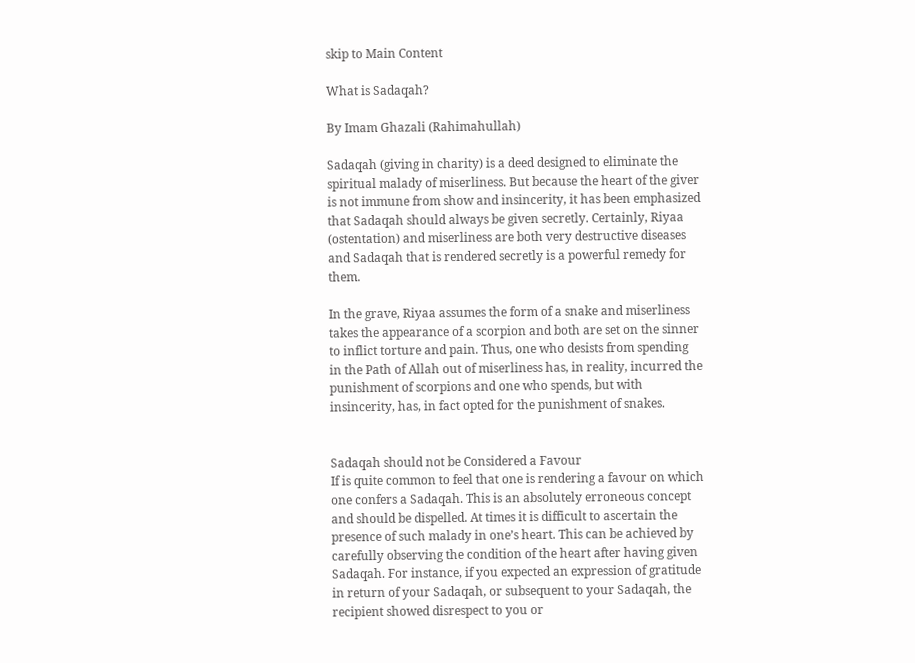skip to Main Content

What is Sadaqah?

By Imam Ghazali (Rahimahullah)

Sadaqah (giving in charity) is a deed designed to eliminate the spiritual malady of miserliness. But because the heart of the giver is not immune from show and insincerity, it has been emphasized that Sadaqah should always be given secretly. Certainly, Riyaa (ostentation) and miserliness are both very destructive diseases and Sadaqah that is rendered secretly is a powerful remedy for them.

In the grave, Riyaa assumes the form of a snake and miserliness takes the appearance of a scorpion and both are set on the sinner to inflict torture and pain. Thus, one who desists from spending in the Path of Allah out of miserliness has, in reality, incurred the punishment of scorpions and one who spends, but with insincerity, has, in fact opted for the punishment of snakes.


Sadaqah should not be Considered a Favour
If is quite common to feel that one is rendering a favour on which one confers a Sadaqah. This is an absolutely erroneous concept and should be dispelled. At times it is difficult to ascertain the presence of such malady in one’s heart. This can be achieved by carefully observing the condition of the heart after having given Sadaqah. For instance, if you expected an expression of gratitude in return of your Sadaqah, or subsequent to your Sadaqah, the recipient showed disrespect to you or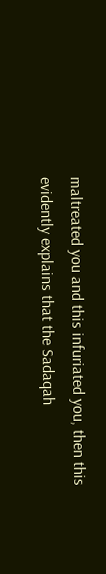maltreated you and this infuriated you, then this evidently explains that the Sadaqah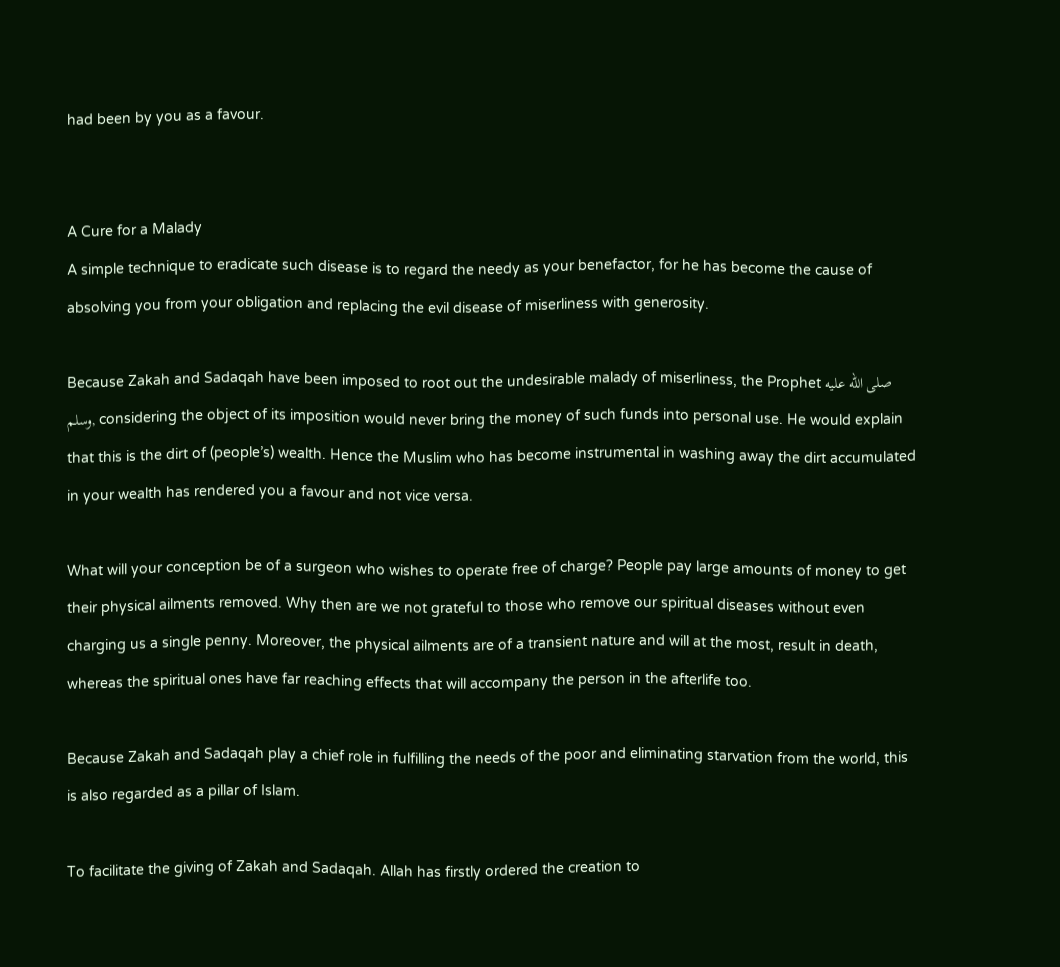had been by you as a favour.


A Cure for a Malady
A simple technique to eradicate such disease is to regard the needy as your benefactor, for he has become the cause of absolving you from your obligation and replacing the evil disease of miserliness with generosity.

Because Zakah and Sadaqah have been imposed to root out the undesirable malady of miserliness, the Prophet صلى الله عليه وسلم, considering the object of its imposition would never bring the money of such funds into personal use. He would explain that this is the dirt of (people’s) wealth. Hence the Muslim who has become instrumental in washing away the dirt accumulated in your wealth has rendered you a favour and not vice versa.

What will your conception be of a surgeon who wishes to operate free of charge? People pay large amounts of money to get their physical ailments removed. Why then are we not grateful to those who remove our spiritual diseases without even charging us a single penny. Moreover, the physical ailments are of a transient nature and will at the most, result in death, whereas the spiritual ones have far reaching effects that will accompany the person in the afterlife too.

Because Zakah and Sadaqah play a chief role in fulfilling the needs of the poor and eliminating starvation from the world, this is also regarded as a pillar of Islam.

To facilitate the giving of Zakah and Sadaqah. Allah has firstly ordered the creation to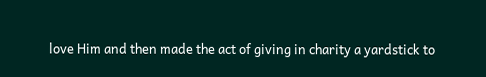love Him and then made the act of giving in charity a yardstick to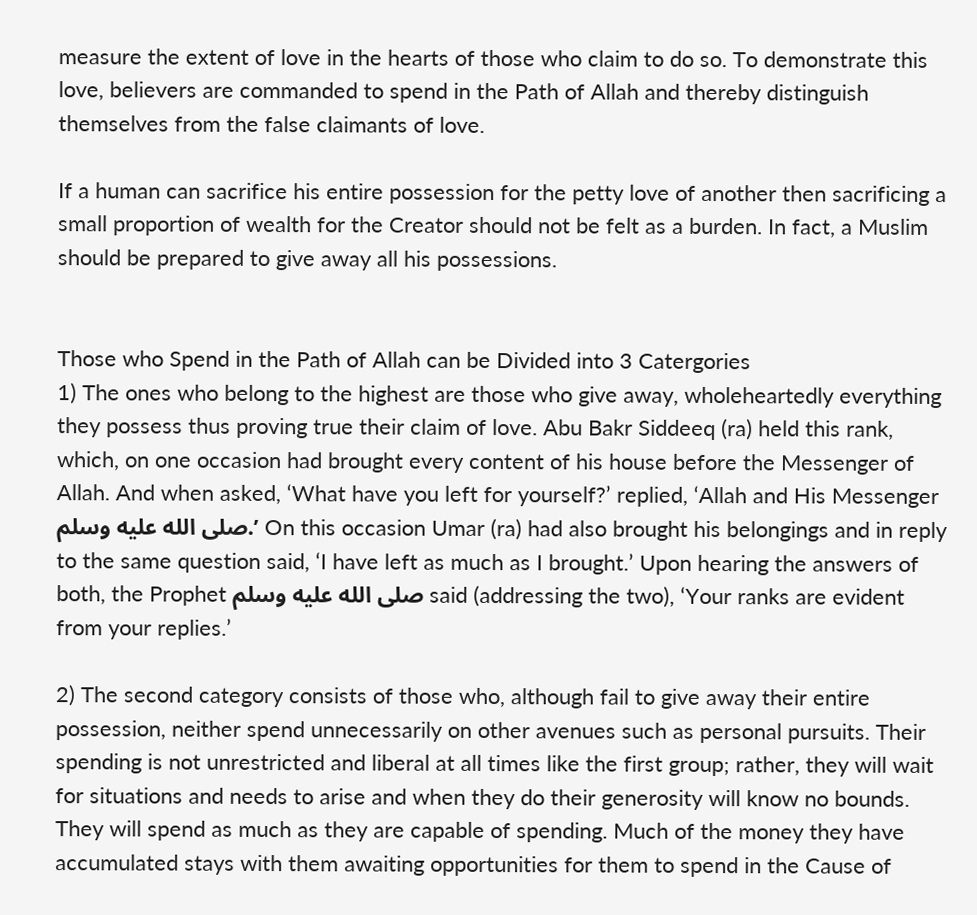measure the extent of love in the hearts of those who claim to do so. To demonstrate this love, believers are commanded to spend in the Path of Allah and thereby distinguish themselves from the false claimants of love.

If a human can sacrifice his entire possession for the petty love of another then sacrificing a small proportion of wealth for the Creator should not be felt as a burden. In fact, a Muslim should be prepared to give away all his possessions.


Those who Spend in the Path of Allah can be Divided into 3 Catergories
1) The ones who belong to the highest are those who give away, wholeheartedly everything they possess thus proving true their claim of love. Abu Bakr Siddeeq (ra) held this rank, which, on one occasion had brought every content of his house before the Messenger of Allah. And when asked, ‘What have you left for yourself?’ replied, ‘Allah and His Messenger صلى الله عليه وسلم.’ On this occasion Umar (ra) had also brought his belongings and in reply to the same question said, ‘I have left as much as I brought.’ Upon hearing the answers of both, the Prophet صلى الله عليه وسلم said (addressing the two), ‘Your ranks are evident from your replies.’

2) The second category consists of those who, although fail to give away their entire possession, neither spend unnecessarily on other avenues such as personal pursuits. Their spending is not unrestricted and liberal at all times like the first group; rather, they will wait for situations and needs to arise and when they do their generosity will know no bounds. They will spend as much as they are capable of spending. Much of the money they have accumulated stays with them awaiting opportunities for them to spend in the Cause of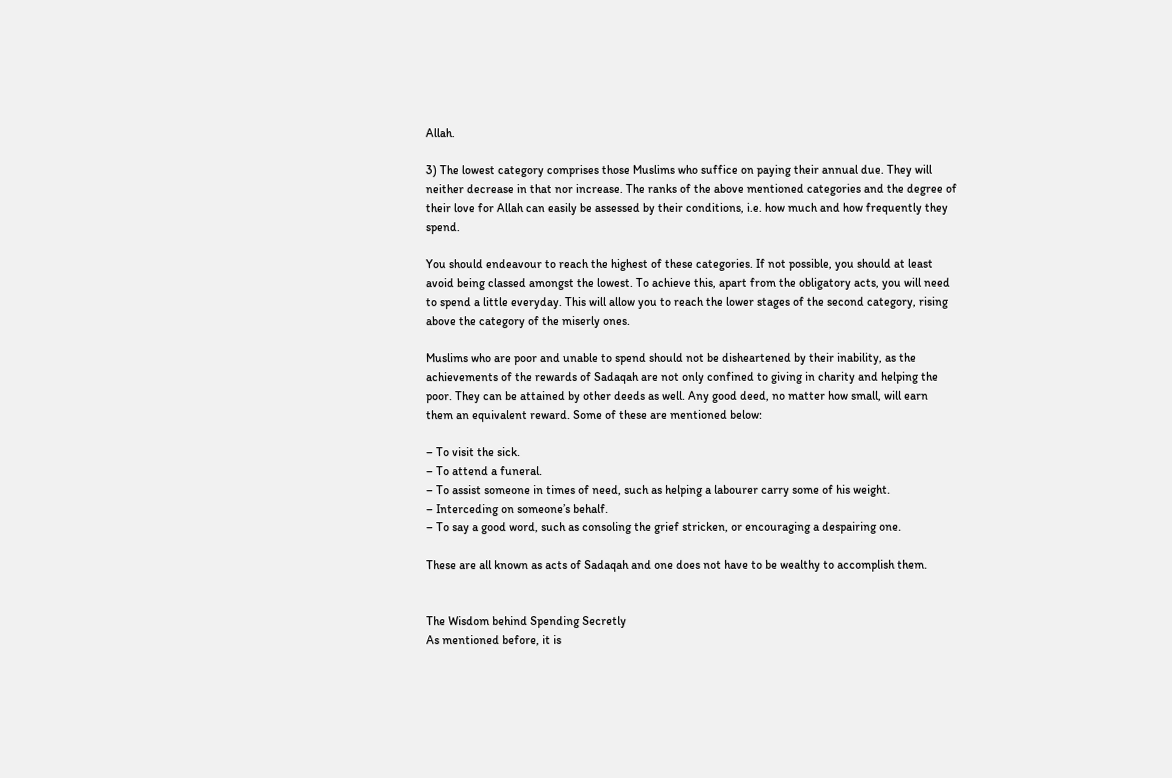Allah.

3) The lowest category comprises those Muslims who suffice on paying their annual due. They will neither decrease in that nor increase. The ranks of the above mentioned categories and the degree of their love for Allah can easily be assessed by their conditions, i.e. how much and how frequently they spend.

You should endeavour to reach the highest of these categories. If not possible, you should at least avoid being classed amongst the lowest. To achieve this, apart from the obligatory acts, you will need to spend a little everyday. This will allow you to reach the lower stages of the second category, rising above the category of the miserly ones.

Muslims who are poor and unable to spend should not be disheartened by their inability, as the achievements of the rewards of Sadaqah are not only confined to giving in charity and helping the poor. They can be attained by other deeds as well. Any good deed, no matter how small, will earn them an equivalent reward. Some of these are mentioned below:

– To visit the sick.
– To attend a funeral.
– To assist someone in times of need, such as helping a labourer carry some of his weight.
– Interceding on someone’s behalf.
– To say a good word, such as consoling the grief stricken, or encouraging a despairing one.

These are all known as acts of Sadaqah and one does not have to be wealthy to accomplish them.


The Wisdom behind Spending Secretly
As mentioned before, it is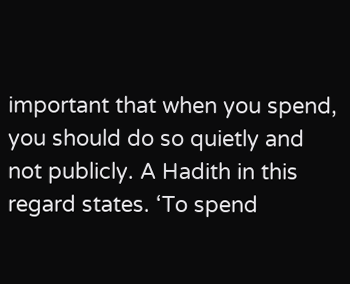important that when you spend, you should do so quietly and not publicly. A Hadith in this regard states. ‘To spend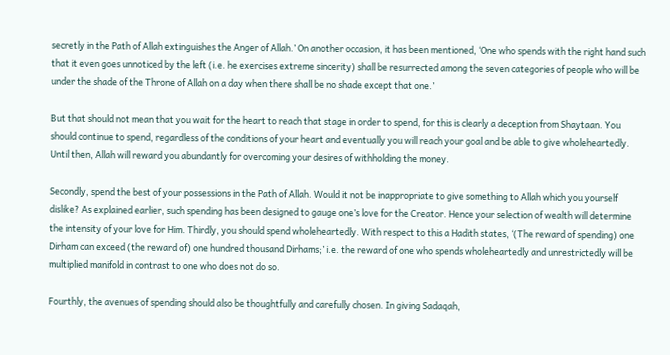secretly in the Path of Allah extinguishes the Anger of Allah.’ On another occasion, it has been mentioned, ‘One who spends with the right hand such that it even goes unnoticed by the left (i.e. he exercises extreme sincerity) shall be resurrected among the seven categories of people who will be under the shade of the Throne of Allah on a day when there shall be no shade except that one.’

But that should not mean that you wait for the heart to reach that stage in order to spend, for this is clearly a deception from Shaytaan. You should continue to spend, regardless of the conditions of your heart and eventually you will reach your goal and be able to give wholeheartedly. Until then, Allah will reward you abundantly for overcoming your desires of withholding the money.

Secondly, spend the best of your possessions in the Path of Allah. Would it not be inappropriate to give something to Allah which you yourself dislike? As explained earlier, such spending has been designed to gauge one’s love for the Creator. Hence your selection of wealth will determine the intensity of your love for Him. Thirdly, you should spend wholeheartedly. With respect to this a Hadith states, ‘(The reward of spending) one Dirham can exceed (the reward of) one hundred thousand Dirhams;’ i.e. the reward of one who spends wholeheartedly and unrestrictedly will be multiplied manifold in contrast to one who does not do so.

Fourthly, the avenues of spending should also be thoughtfully and carefully chosen. In giving Sadaqah,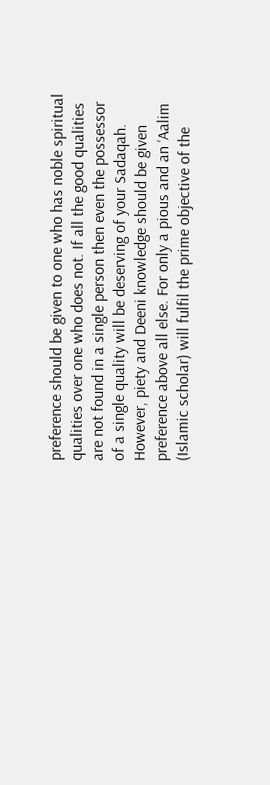preference should be given to one who has noble spiritual qualities over one who does not. If all the good qualities are not found in a single person then even the possessor of a single quality will be deserving of your Sadaqah. However, piety and Deeni knowledge should be given preference above all else. For only a pious and an ‘Aalim (Islamic scholar) will fulfil the prime objective of the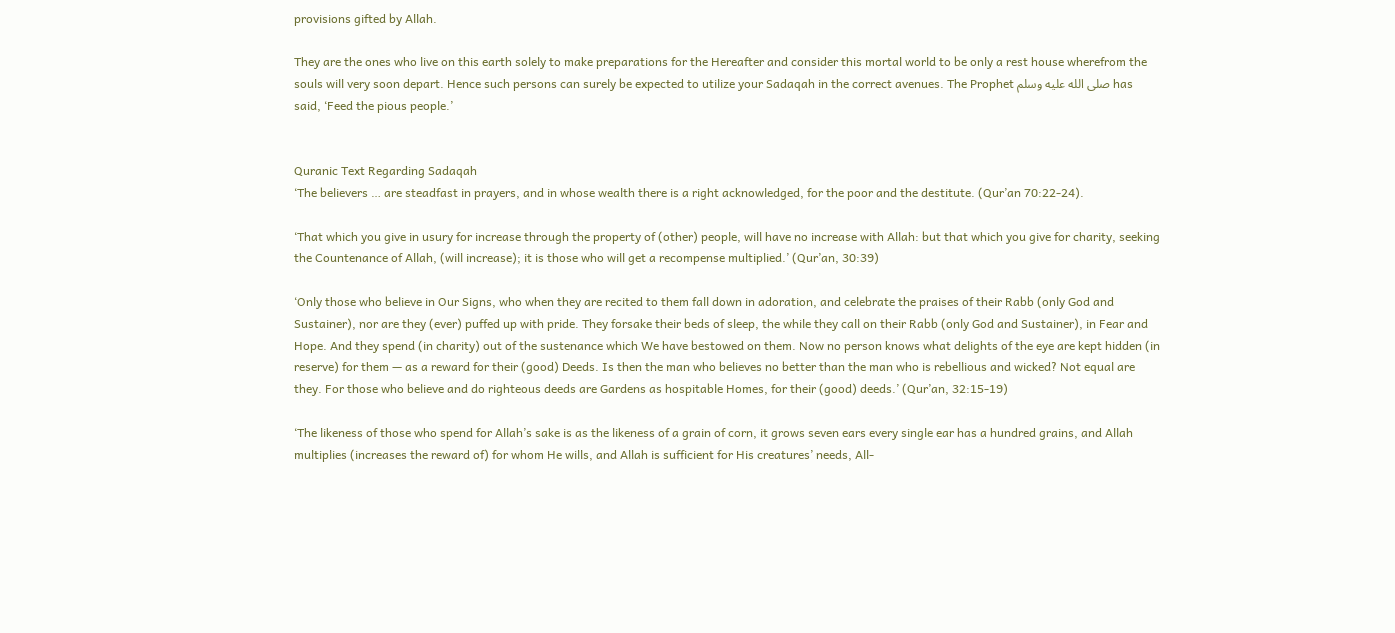provisions gifted by Allah.

They are the ones who live on this earth solely to make preparations for the Hereafter and consider this mortal world to be only a rest house wherefrom the souls will very soon depart. Hence such persons can surely be expected to utilize your Sadaqah in the correct avenues. The Prophet صلى الله عليه وسلم has said, ‘Feed the pious people.’


Quranic Text Regarding Sadaqah
‘The believers … are steadfast in prayers, and in whose wealth there is a right acknowledged, for the poor and the destitute. (Qur’an 70:22-24).

‘That which you give in usury for increase through the property of (other) people, will have no increase with Allah: but that which you give for charity, seeking the Countenance of Allah, (will increase); it is those who will get a recompense multiplied.’ (Qur’an, 30:39)

‘Only those who believe in Our Signs, who when they are recited to them fall down in adoration, and celebrate the praises of their Rabb (only God and Sustainer), nor are they (ever) puffed up with pride. They forsake their beds of sleep, the while they call on their Rabb (only God and Sustainer), in Fear and Hope. And they spend (in charity) out of the sustenance which We have bestowed on them. Now no person knows what delights of the eye are kept hidden (in reserve) for them — as a reward for their (good) Deeds. Is then the man who believes no better than the man who is rebellious and wicked? Not equal are they. For those who believe and do righteous deeds are Gardens as hospitable Homes, for their (good) deeds.’ (Qur’an, 32:15-19)

‘The likeness of those who spend for Allah’s sake is as the likeness of a grain of corn, it grows seven ears every single ear has a hundred grains, and Allah multiplies (increases the reward of) for whom He wills, and Allah is sufficient for His creatures’ needs, All-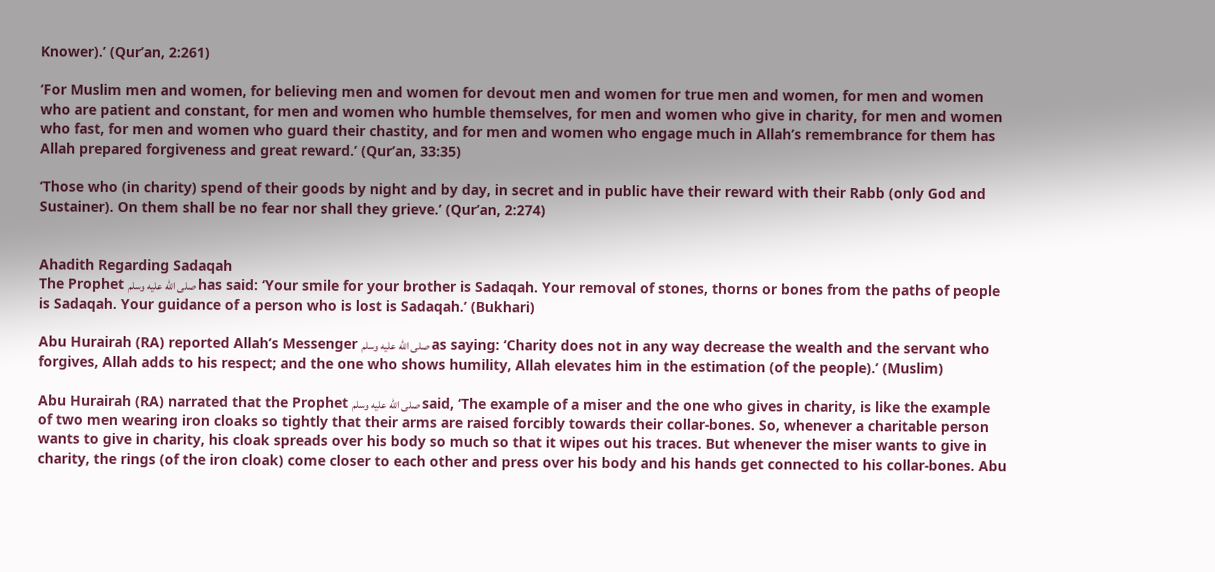Knower).’ (Qur’an, 2:261)

‘For Muslim men and women, for believing men and women for devout men and women for true men and women, for men and women who are patient and constant, for men and women who humble themselves, for men and women who give in charity, for men and women who fast, for men and women who guard their chastity, and for men and women who engage much in Allah’s remembrance for them has Allah prepared forgiveness and great reward.’ (Qur’an, 33:35)

‘Those who (in charity) spend of their goods by night and by day, in secret and in public have their reward with their Rabb (only God and Sustainer). On them shall be no fear nor shall they grieve.’ (Qur’an, 2:274)


Ahadith Regarding Sadaqah
The Prophet صلى الله عليه وسلم has said: ‘Your smile for your brother is Sadaqah. Your removal of stones, thorns or bones from the paths of people is Sadaqah. Your guidance of a person who is lost is Sadaqah.’ (Bukhari)

Abu Hurairah (RA) reported Allah’s Messenger صلى الله عليه وسلم as saying: ‘Charity does not in any way decrease the wealth and the servant who forgives, Allah adds to his respect; and the one who shows humility, Allah elevates him in the estimation (of the people).’ (Muslim)

Abu Hurairah (RA) narrated that the Prophet صلى الله عليه وسلم said, ‘The example of a miser and the one who gives in charity, is like the example of two men wearing iron cloaks so tightly that their arms are raised forcibly towards their collar-bones. So, whenever a charitable person wants to give in charity, his cloak spreads over his body so much so that it wipes out his traces. But whenever the miser wants to give in charity, the rings (of the iron cloak) come closer to each other and press over his body and his hands get connected to his collar-bones. Abu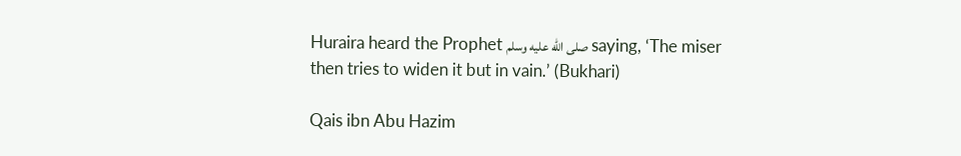Huraira heard the Prophet صلى الله عليه وسلم saying, ‘The miser then tries to widen it but in vain.’ (Bukhari)

Qais ibn Abu Hazim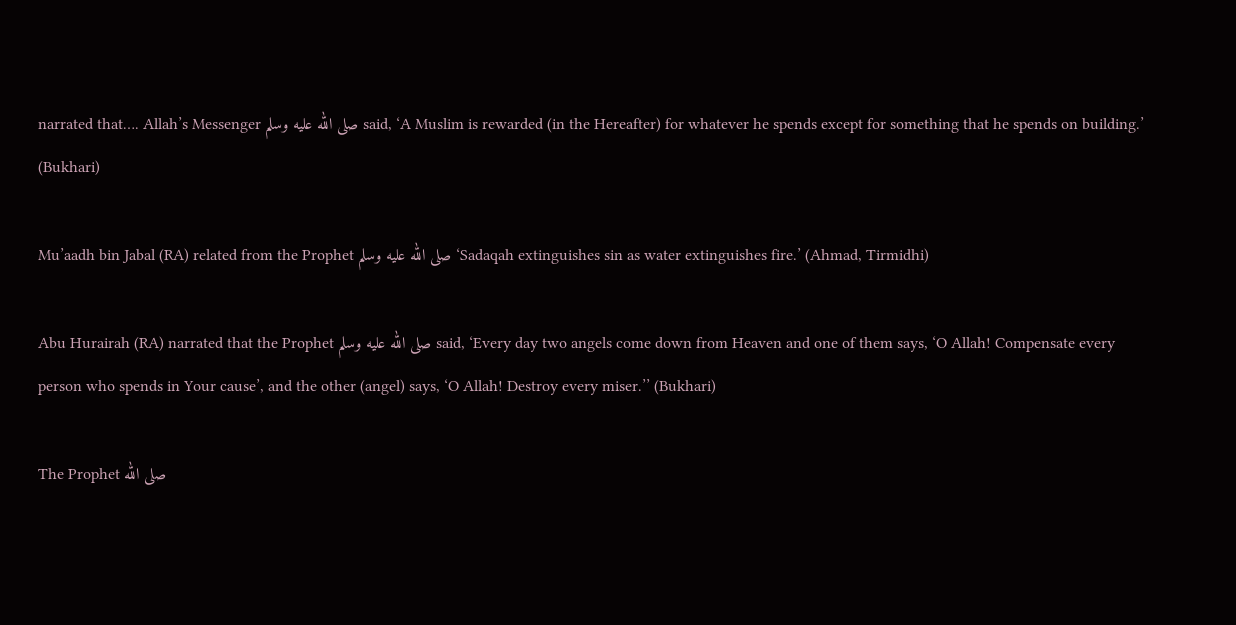narrated that…. Allah’s Messenger صلى الله عليه وسلم said, ‘A Muslim is rewarded (in the Hereafter) for whatever he spends except for something that he spends on building.’ (Bukhari)

Mu’aadh bin Jabal (RA) related from the Prophet صلى الله عليه وسلم ‘Sadaqah extinguishes sin as water extinguishes fire.’ (Ahmad, Tirmidhi)

Abu Hurairah (RA) narrated that the Prophet صلى الله عليه وسلم said, ‘Every day two angels come down from Heaven and one of them says, ‘O Allah! Compensate every person who spends in Your cause’, and the other (angel) says, ‘O Allah! Destroy every miser.’’ (Bukhari)

The Prophet صلى الله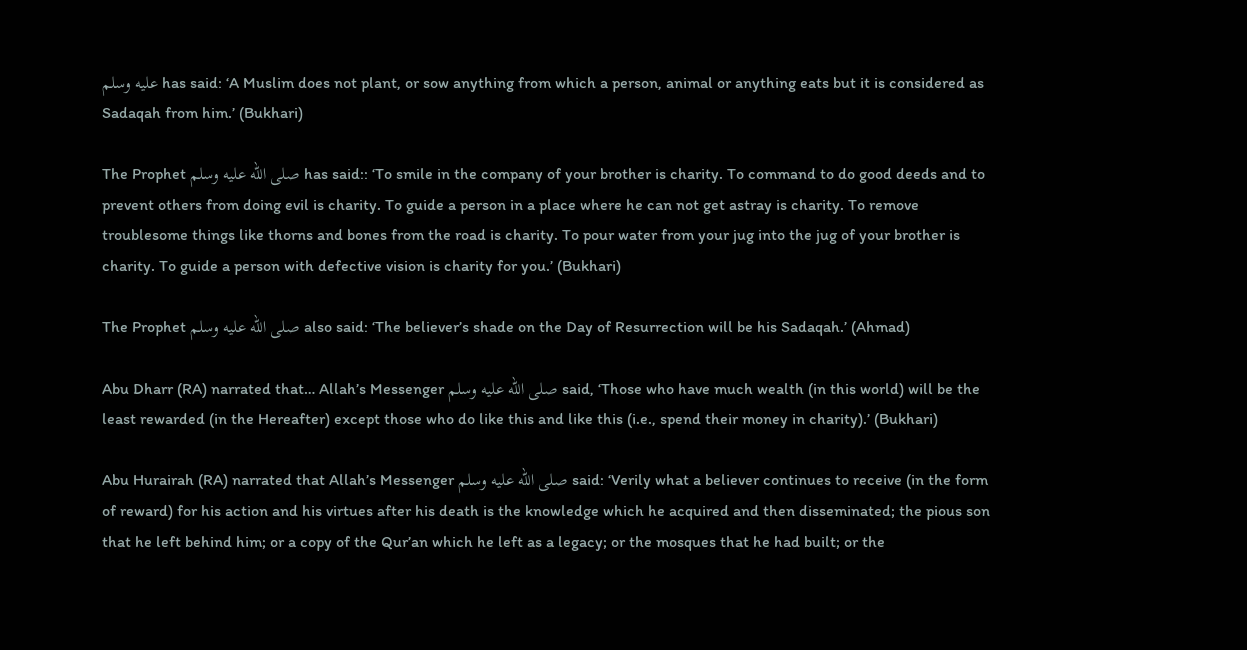عليه وسلم has said: ‘A Muslim does not plant, or sow anything from which a person, animal or anything eats but it is considered as Sadaqah from him.’ (Bukhari)

The Prophet صلى الله عليه وسلم has said:: ‘To smile in the company of your brother is charity. To command to do good deeds and to prevent others from doing evil is charity. To guide a person in a place where he can not get astray is charity. To remove troublesome things like thorns and bones from the road is charity. To pour water from your jug into the jug of your brother is charity. To guide a person with defective vision is charity for you.’ (Bukhari)

The Prophet صلى الله عليه وسلم also said: ‘The believer’s shade on the Day of Resurrection will be his Sadaqah.’ (Ahmad)

Abu Dharr (RA) narrated that… Allah’s Messenger صلى الله عليه وسلم said, ‘Those who have much wealth (in this world) will be the least rewarded (in the Hereafter) except those who do like this and like this (i.e., spend their money in charity).’ (Bukhari)

Abu Hurairah (RA) narrated that Allah’s Messenger صلى الله عليه وسلم said: ‘Verily what a believer continues to receive (in the form of reward) for his action and his virtues after his death is the knowledge which he acquired and then disseminated; the pious son that he left behind him; or a copy of the Qur’an which he left as a legacy; or the mosques that he had built; or the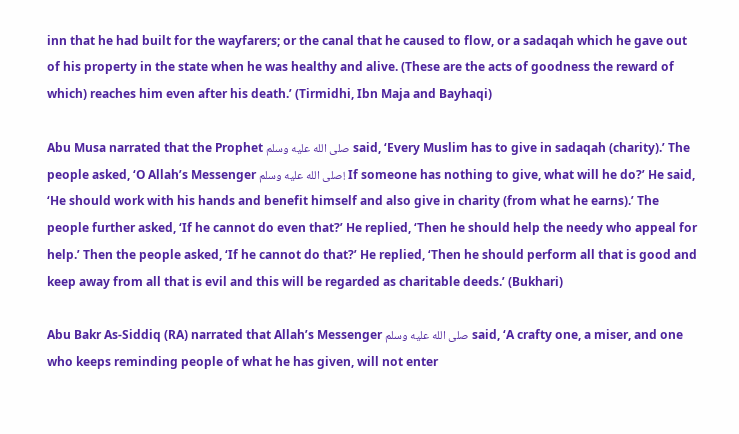inn that he had built for the wayfarers; or the canal that he caused to flow, or a sadaqah which he gave out of his property in the state when he was healthy and alive. (These are the acts of goodness the reward of which) reaches him even after his death.’ (Tirmidhi, Ibn Maja and Bayhaqi)

Abu Musa narrated that the Prophet صلى الله عليه وسلم said, ‘Every Muslim has to give in sadaqah (charity).’ The people asked, ‘O Allah’s Messenger صلى الله عليه وسلم! If someone has nothing to give, what will he do?’ He said, ‘He should work with his hands and benefit himself and also give in charity (from what he earns).’ The people further asked, ‘If he cannot do even that?’ He replied, ‘Then he should help the needy who appeal for help.’ Then the people asked, ‘If he cannot do that?’ He replied, ‘Then he should perform all that is good and keep away from all that is evil and this will be regarded as charitable deeds.’ (Bukhari)

Abu Bakr As-Siddiq (RA) narrated that Allah’s Messenger صلى الله عليه وسلم said, ‘A crafty one, a miser, and one who keeps reminding people of what he has given, will not enter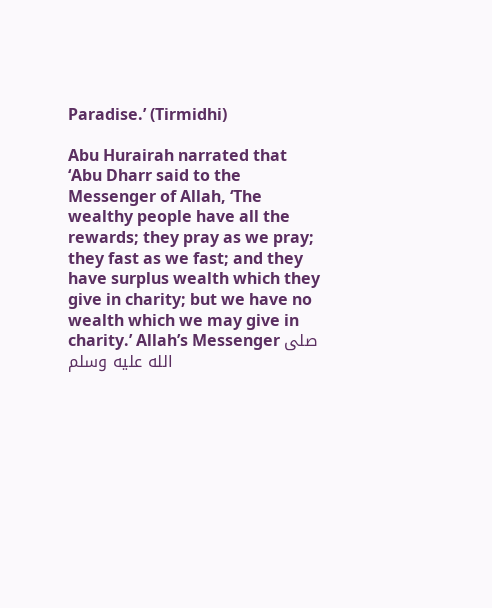Paradise.’ (Tirmidhi)

Abu Hurairah narrated that ‘Abu Dharr said to the Messenger of Allah, ‘The wealthy people have all the rewards; they pray as we pray; they fast as we fast; and they have surplus wealth which they give in charity; but we have no wealth which we may give in charity.’ Allah’s Messenger صلى الله عليه وسلم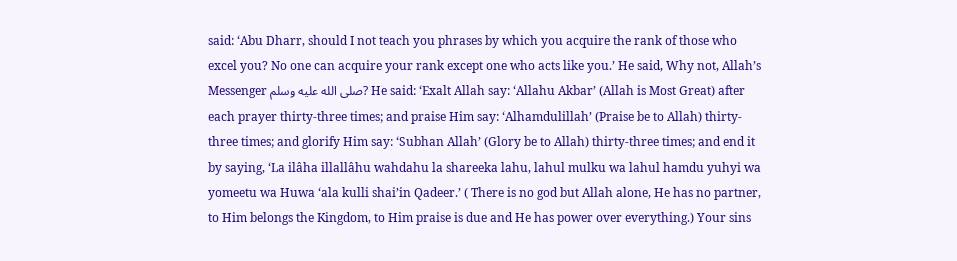said: ‘Abu Dharr, should I not teach you phrases by which you acquire the rank of those who excel you? No one can acquire your rank except one who acts like you.’ He said, Why not, Allah’s Messenger صلى الله عليه وسلم? He said: ‘Exalt Allah say: ‘Allahu Akbar’ (Allah is Most Great) after each prayer thirty-three times; and praise Him say: ‘Alhamdulillah’ (Praise be to Allah) thirty-three times; and glorify Him say: ‘Subhan Allah’ (Glory be to Allah) thirty-three times; and end it by saying, ‘La ilâha illallâhu wahdahu la shareeka lahu, lahul mulku wa lahul hamdu yuhyi wa yomeetu wa Huwa ‘ala kulli shai’in Qadeer.’ ( There is no god but Allah alone, He has no partner, to Him belongs the Kingdom, to Him praise is due and He has power over everything.) Your sins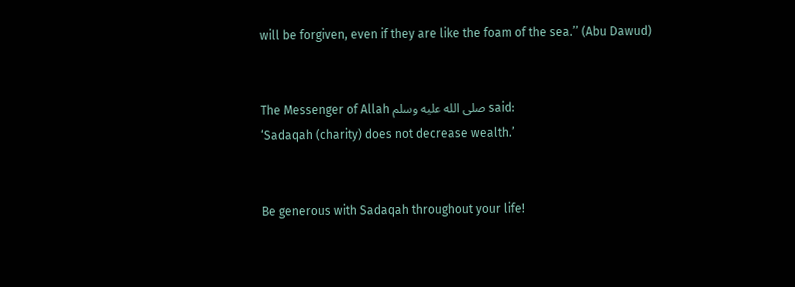will be forgiven, even if they are like the foam of the sea.’’ (Abu Dawud)


The Messenger of Allah صلى الله عليه وسلم said:
‘Sadaqah (charity) does not decrease wealth.’


Be generous with Sadaqah throughout your life!